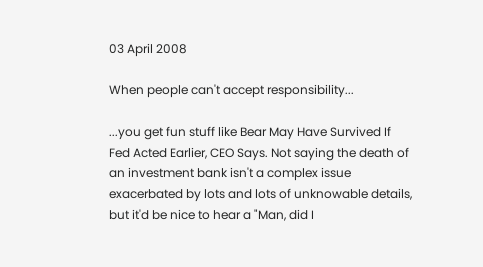03 April 2008

When people can't accept responsibility...

...you get fun stuff like Bear May Have Survived If Fed Acted Earlier, CEO Says. Not saying the death of an investment bank isn't a complex issue exacerbated by lots and lots of unknowable details, but it'd be nice to hear a "Man, did I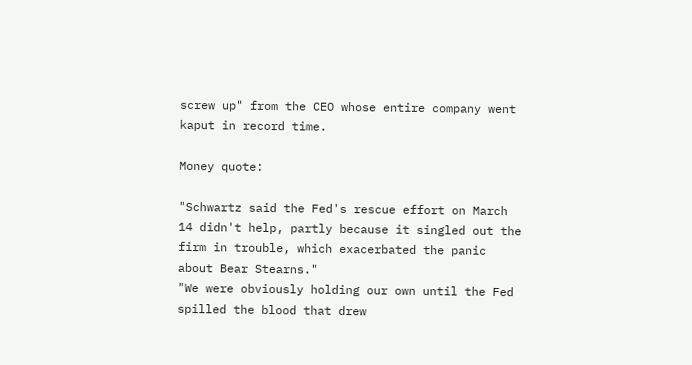screw up" from the CEO whose entire company went kaput in record time.

Money quote:

"Schwartz said the Fed's rescue effort on March 14 didn't help, partly because it singled out the firm in trouble, which exacerbated the panic about Bear Stearns."
"We were obviously holding our own until the Fed spilled the blood that drew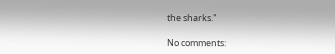the sharks."

No comments: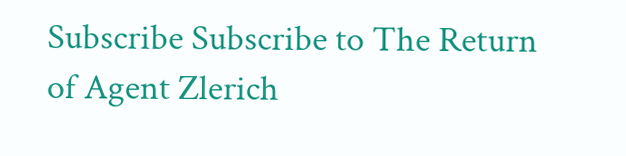Subscribe Subscribe to The Return of Agent Zlerich